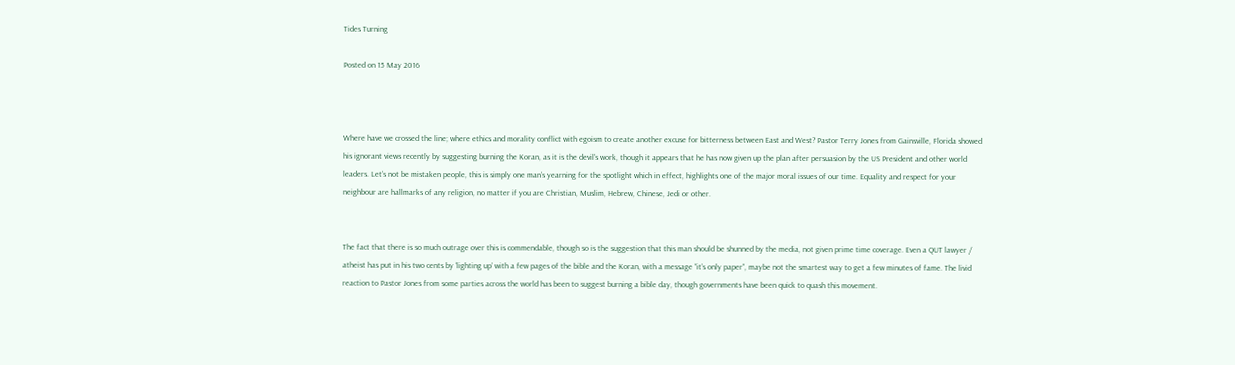Tides Turning

Posted on 15 May 2016



Where have we crossed the line; where ethics and morality conflict with egoism to create another excuse for bitterness between East and West? Pastor Terry Jones from Gainsville, Florida showed his ignorant views recently by suggesting burning the Koran, as it is the devil’s work, though it appears that he has now given up the plan after persuasion by the US President and other world leaders. Let’s not be mistaken people, this is simply one man’s yearning for the spotlight which in effect, highlights one of the major moral issues of our time. Equality and respect for your neighbour are hallmarks of any religion, no matter if you are Christian, Muslim, Hebrew, Chinese, Jedi or other.


The fact that there is so much outrage over this is commendable, though so is the suggestion that this man should be shunned by the media, not given prime time coverage. Even a QUT lawyer / atheist has put in his two cents by ‘lighting up’ with a few pages of the bible and the Koran, with a message “it’s only paper”, maybe not the smartest way to get a few minutes of fame. The livid reaction to Pastor Jones from some parties across the world has been to suggest burning a bible day, though governments have been quick to quash this movement.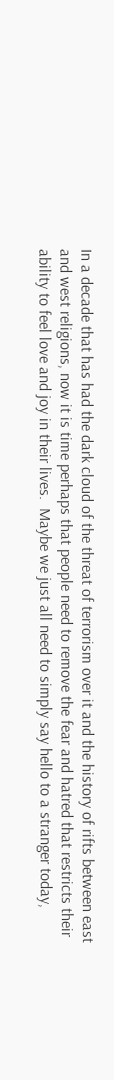In a decade that has had the dark cloud of the threat of terrorism over it and the history of rifts between east and west religions, now it is time perhaps that people need to remove the fear and hatred that restricts their ability to feel love and joy in their lives.  Maybe we just all need to simply say hello to a stranger today,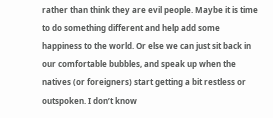rather than think they are evil people. Maybe it is time to do something different and help add some happiness to the world. Or else we can just sit back in our comfortable bubbles, and speak up when the natives (or foreigners) start getting a bit restless or outspoken. I don’t know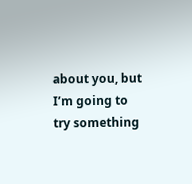about you, but I’m going to try something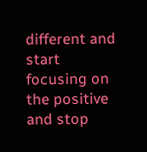different and start focusing on the positive and stop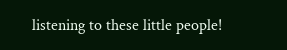listening to these little people!